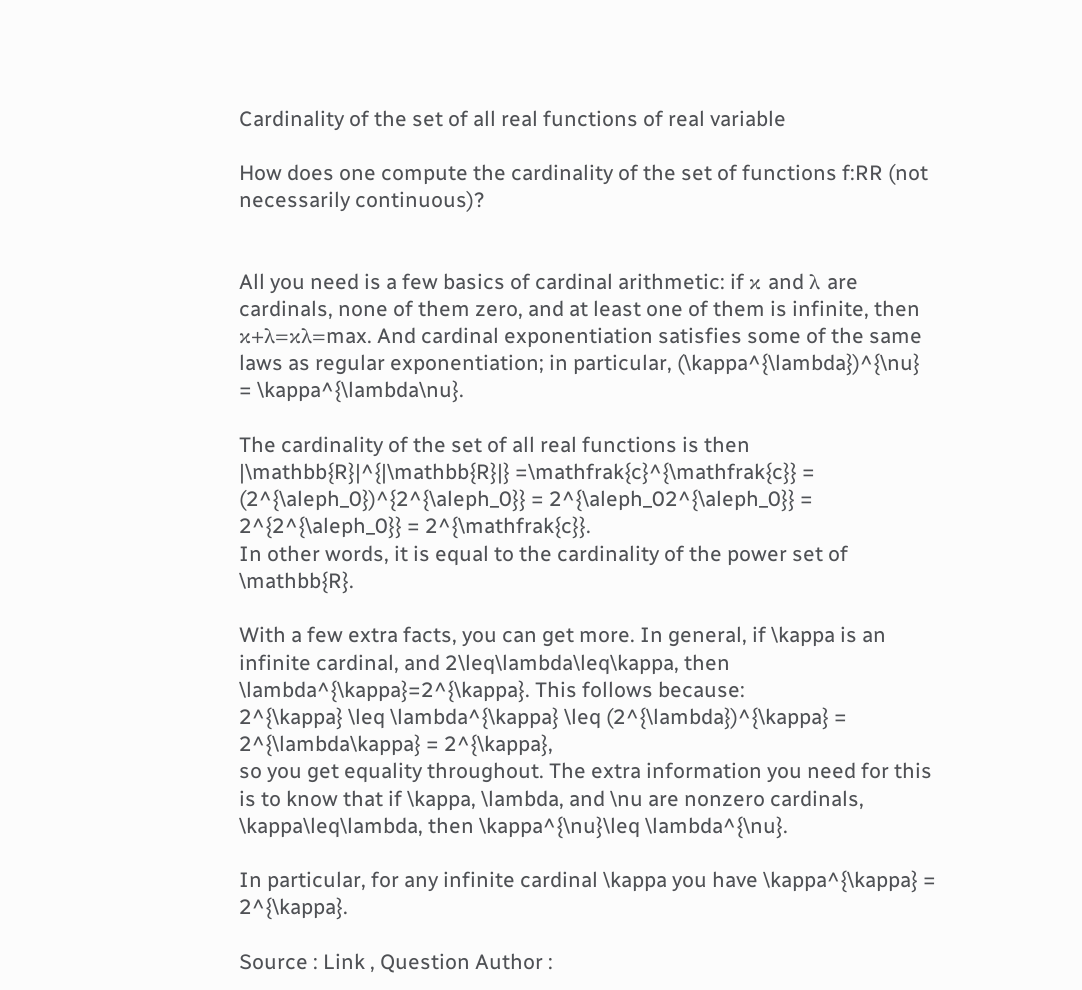Cardinality of the set of all real functions of real variable

How does one compute the cardinality of the set of functions f:RR (not necessarily continuous)?


All you need is a few basics of cardinal arithmetic: if κ and λ are cardinals, none of them zero, and at least one of them is infinite, then κ+λ=κλ=max. And cardinal exponentiation satisfies some of the same laws as regular exponentiation; in particular, (\kappa^{\lambda})^{\nu} = \kappa^{\lambda\nu}.

The cardinality of the set of all real functions is then
|\mathbb{R}|^{|\mathbb{R}|} =\mathfrak{c}^{\mathfrak{c}} = (2^{\aleph_0})^{2^{\aleph_0}} = 2^{\aleph_02^{\aleph_0}} = 2^{2^{\aleph_0}} = 2^{\mathfrak{c}}.
In other words, it is equal to the cardinality of the power set of \mathbb{R}.

With a few extra facts, you can get more. In general, if \kappa is an infinite cardinal, and 2\leq\lambda\leq\kappa, then \lambda^{\kappa}=2^{\kappa}. This follows because:
2^{\kappa} \leq \lambda^{\kappa} \leq (2^{\lambda})^{\kappa} = 2^{\lambda\kappa} = 2^{\kappa},
so you get equality throughout. The extra information you need for this is to know that if \kappa, \lambda, and \nu are nonzero cardinals, \kappa\leq\lambda, then \kappa^{\nu}\leq \lambda^{\nu}.

In particular, for any infinite cardinal \kappa you have \kappa^{\kappa} = 2^{\kappa}.

Source : Link , Question Author :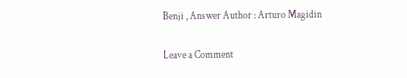Benji , Answer Author : Arturo Magidin

Leave a Comment